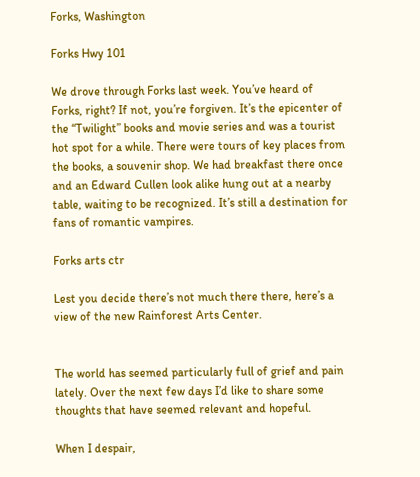Forks, Washington

Forks Hwy 101

We drove through Forks last week. You’ve heard of Forks, right? If not, you’re forgiven. It’s the epicenter of the “Twilight” books and movie series and was a tourist hot spot for a while. There were tours of key places from the books, a souvenir shop. We had breakfast there once and an Edward Cullen look alike hung out at a nearby table, waiting to be recognized. It’s still a destination for fans of romantic vampires.

Forks arts ctr

Lest you decide there’s not much there there, here’s a view of the new Rainforest Arts Center.


The world has seemed particularly full of grief and pain lately. Over the next few days I’d like to share some thoughts that have seemed relevant and hopeful.

When I despair,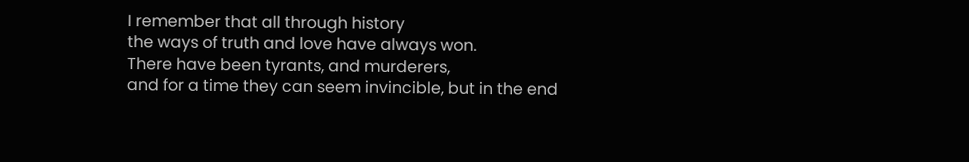I remember that all through history
the ways of truth and love have always won.
There have been tyrants, and murderers,
and for a time they can seem invincible, but in the end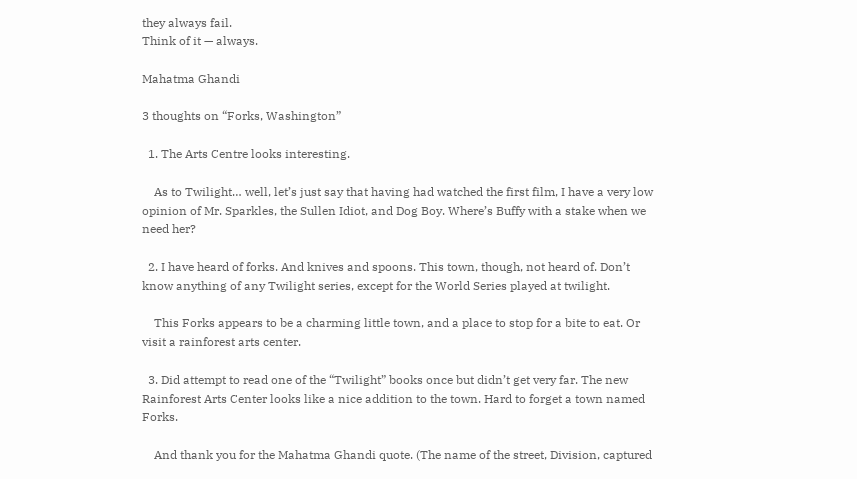they always fail.
Think of it — always.

Mahatma Ghandi

3 thoughts on “Forks, Washington”

  1. The Arts Centre looks interesting.

    As to Twilight… well, let’s just say that having had watched the first film, I have a very low opinion of Mr. Sparkles, the Sullen Idiot, and Dog Boy. Where’s Buffy with a stake when we need her?

  2. I have heard of forks. And knives and spoons. This town, though, not heard of. Don’t know anything of any Twilight series, except for the World Series played at twilight.

    This Forks appears to be a charming little town, and a place to stop for a bite to eat. Or visit a rainforest arts center.

  3. Did attempt to read one of the “Twilight” books once but didn’t get very far. The new Rainforest Arts Center looks like a nice addition to the town. Hard to forget a town named Forks.

    And thank you for the Mahatma Ghandi quote. (The name of the street, Division, captured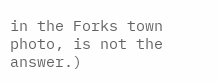in the Forks town photo, is not the answer.)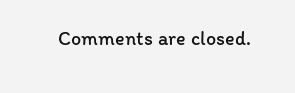Comments are closed.